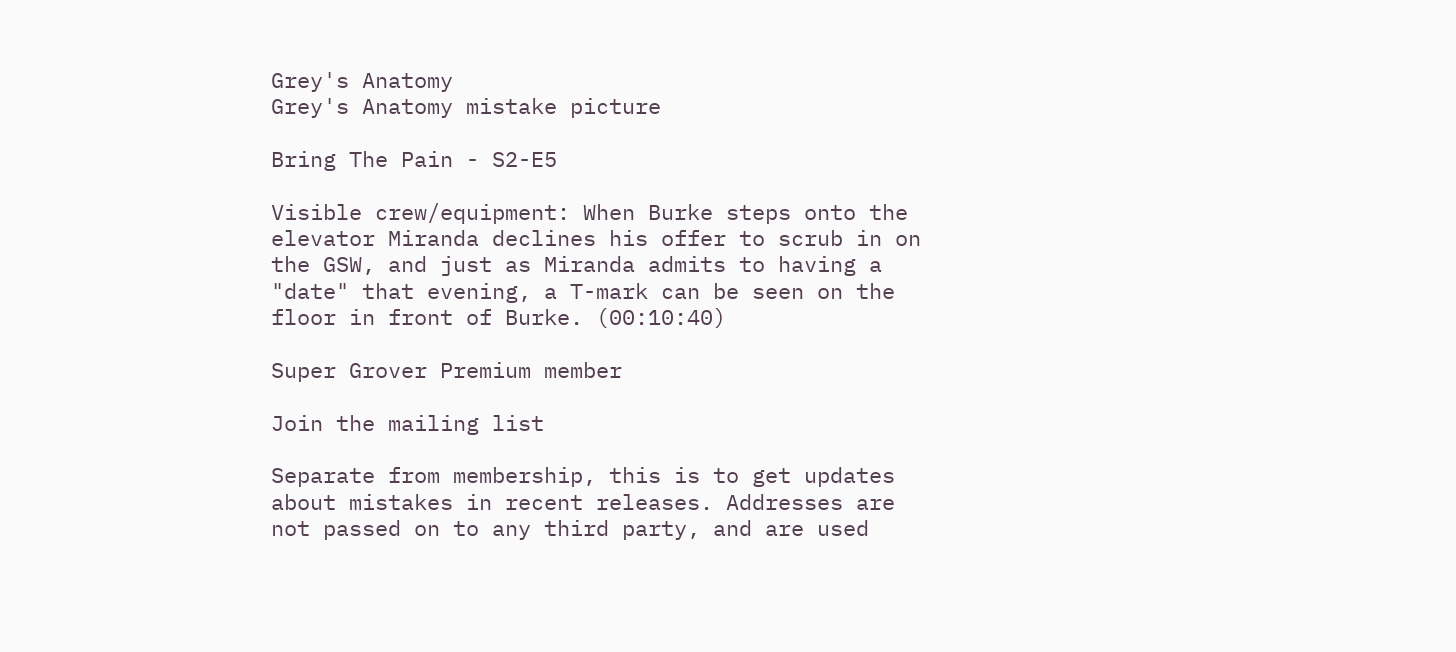Grey's Anatomy
Grey's Anatomy mistake picture

Bring The Pain - S2-E5

Visible crew/equipment: When Burke steps onto the elevator Miranda declines his offer to scrub in on the GSW, and just as Miranda admits to having a "date" that evening, a T-mark can be seen on the floor in front of Burke. (00:10:40)

Super Grover Premium member

Join the mailing list

Separate from membership, this is to get updates about mistakes in recent releases. Addresses are not passed on to any third party, and are used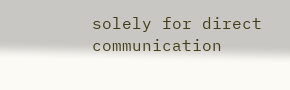solely for direct communication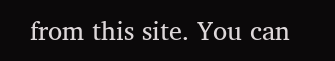from this site. You can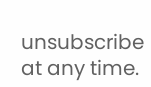unsubscribe at any time.